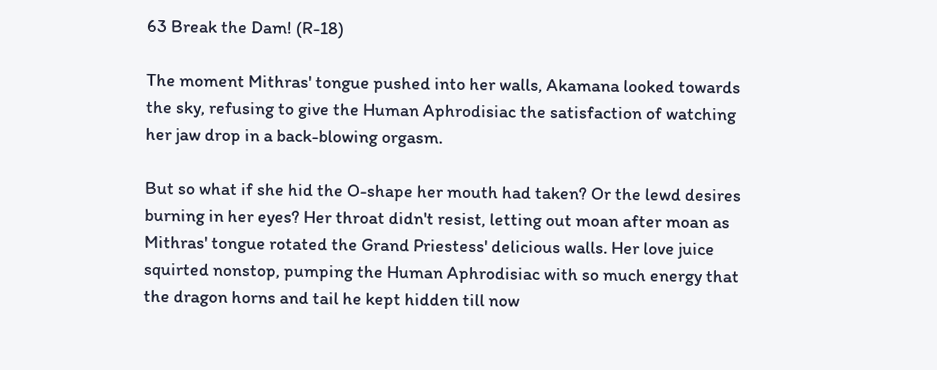63 Break the Dam! (R-18)

The moment Mithras' tongue pushed into her walls, Akamana looked towards the sky, refusing to give the Human Aphrodisiac the satisfaction of watching her jaw drop in a back-blowing orgasm.

But so what if she hid the O-shape her mouth had taken? Or the lewd desires burning in her eyes? Her throat didn't resist, letting out moan after moan as Mithras' tongue rotated the Grand Priestess' delicious walls. Her love juice squirted nonstop, pumping the Human Aphrodisiac with so much energy that the dragon horns and tail he kept hidden till now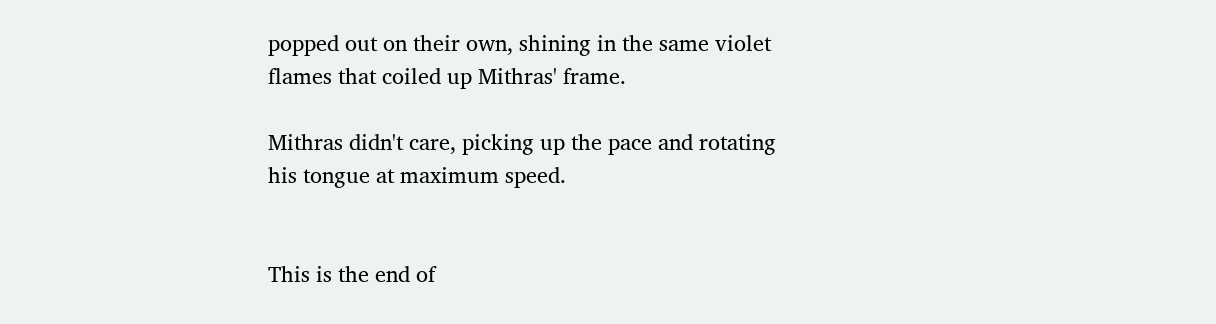popped out on their own, shining in the same violet flames that coiled up Mithras' frame.

Mithras didn't care, picking up the pace and rotating his tongue at maximum speed.


This is the end of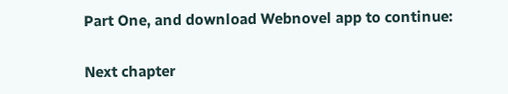Part One, and download Webnovel app to continue:

Next chapter